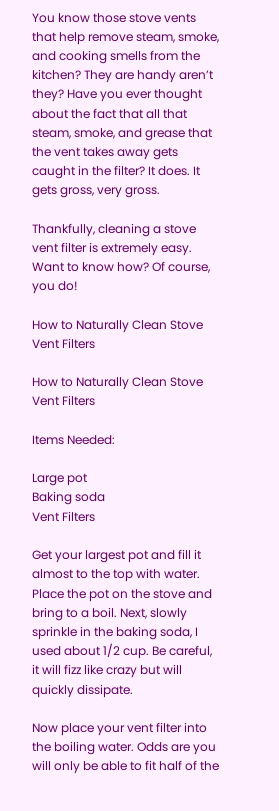You know those stove vents that help remove steam, smoke, and cooking smells from the kitchen? They are handy aren’t they? Have you ever thought about the fact that all that steam, smoke, and grease that the vent takes away gets caught in the filter? It does. It gets gross, very gross.

Thankfully, cleaning a stove vent filter is extremely easy. Want to know how? Of course, you do!

How to Naturally Clean Stove Vent Filters

How to Naturally Clean Stove Vent Filters

Items Needed:

Large pot
Baking soda
Vent Filters

Get your largest pot and fill it almost to the top with water. Place the pot on the stove and bring to a boil. Next, slowly sprinkle in the baking soda, I used about 1/2 cup. Be careful, it will fizz like crazy but will quickly dissipate.

Now place your vent filter into the boiling water. Odds are you will only be able to fit half of the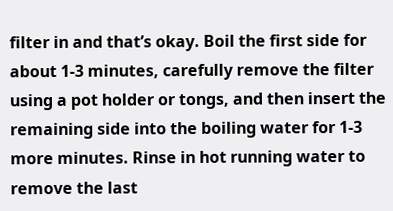filter in and that’s okay. Boil the first side for about 1-3 minutes, carefully remove the filter using a pot holder or tongs, and then insert the remaining side into the boiling water for 1-3 more minutes. Rinse in hot running water to remove the last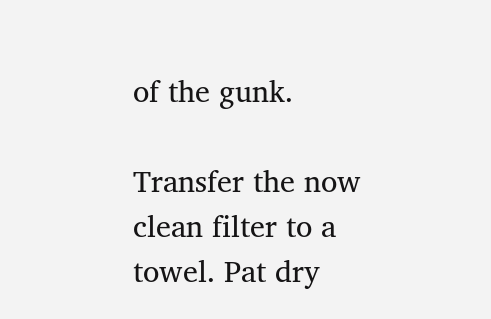of the gunk.

Transfer the now clean filter to a towel. Pat dry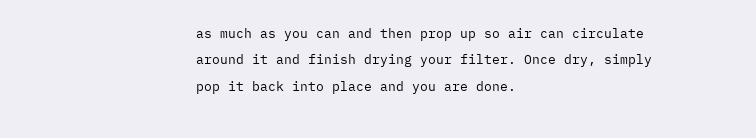as much as you can and then prop up so air can circulate around it and finish drying your filter. Once dry, simply pop it back into place and you are done.